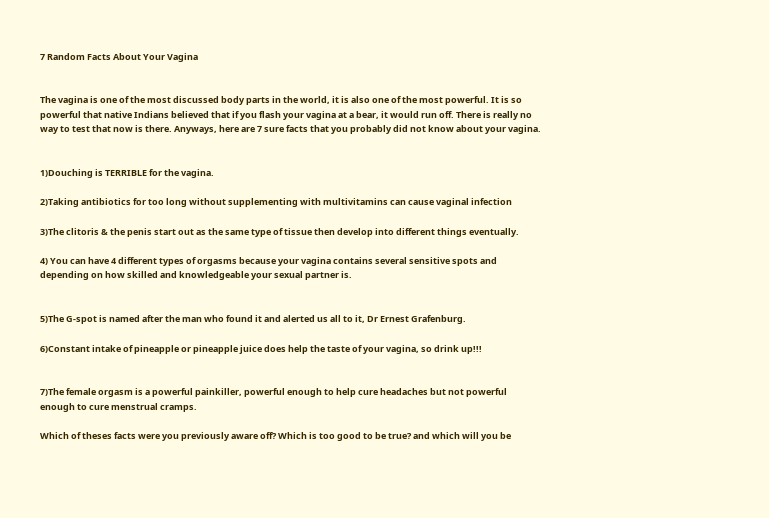7 Random Facts About Your Vagina


The vagina is one of the most discussed body parts in the world, it is also one of the most powerful. It is so powerful that native Indians believed that if you flash your vagina at a bear, it would run off. There is really no way to test that now is there. Anyways, here are 7 sure facts that you probably did not know about your vagina.


1)Douching is TERRIBLE for the vagina.

2)Taking antibiotics for too long without supplementing with multivitamins can cause vaginal infection

3)The clitoris & the penis start out as the same type of tissue then develop into different things eventually.

4) You can have 4 different types of orgasms because your vagina contains several sensitive spots and depending on how skilled and knowledgeable your sexual partner is.


5)The G-spot is named after the man who found it and alerted us all to it, Dr Ernest Grafenburg.

6)Constant intake of pineapple or pineapple juice does help the taste of your vagina, so drink up!!!


7)The female orgasm is a powerful painkiller, powerful enough to help cure headaches but not powerful enough to cure menstrual cramps.

Which of theses facts were you previously aware off? Which is too good to be true? and which will you be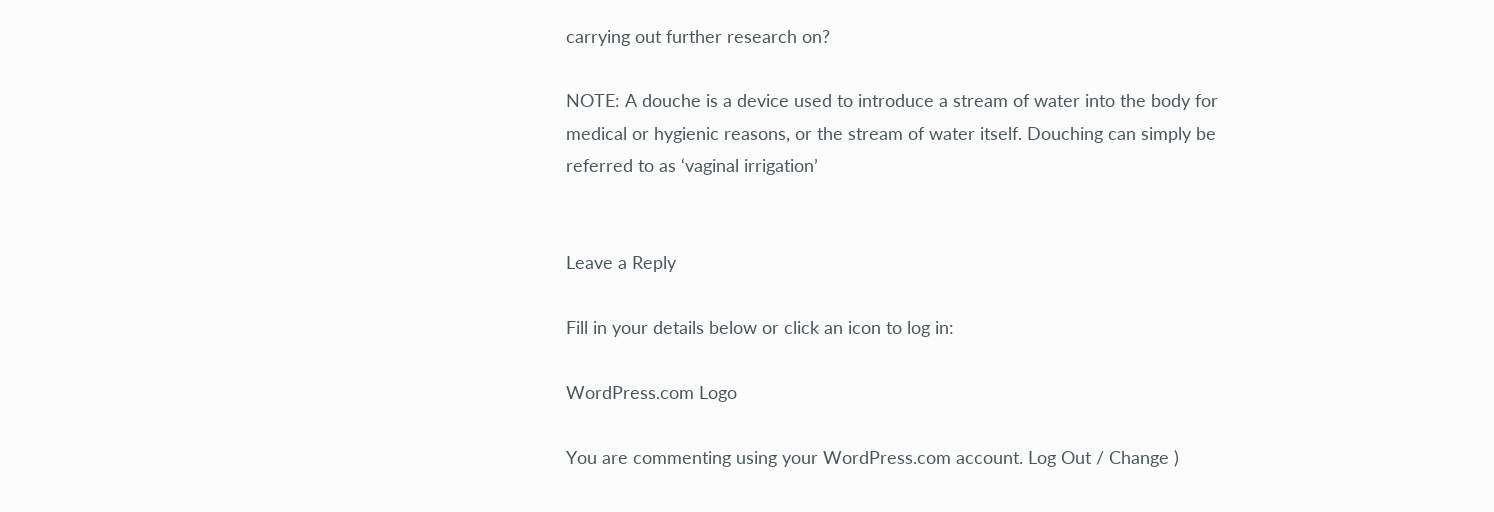carrying out further research on?

NOTE: A douche is a device used to introduce a stream of water into the body for medical or hygienic reasons, or the stream of water itself. Douching can simply be referred to as ‘vaginal irrigation’


Leave a Reply

Fill in your details below or click an icon to log in:

WordPress.com Logo

You are commenting using your WordPress.com account. Log Out / Change )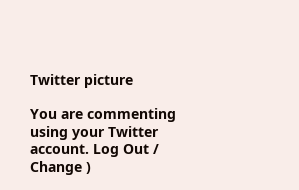Twitter picture

You are commenting using your Twitter account. Log Out / Change )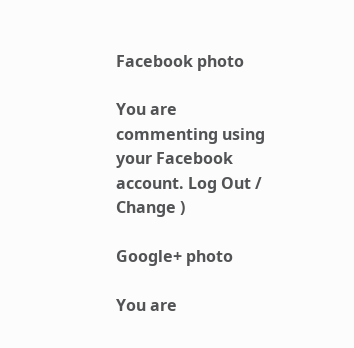Facebook photo

You are commenting using your Facebook account. Log Out / Change )

Google+ photo

You are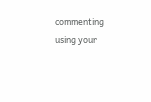commenting using your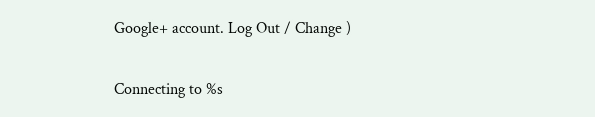Google+ account. Log Out / Change )

Connecting to %s